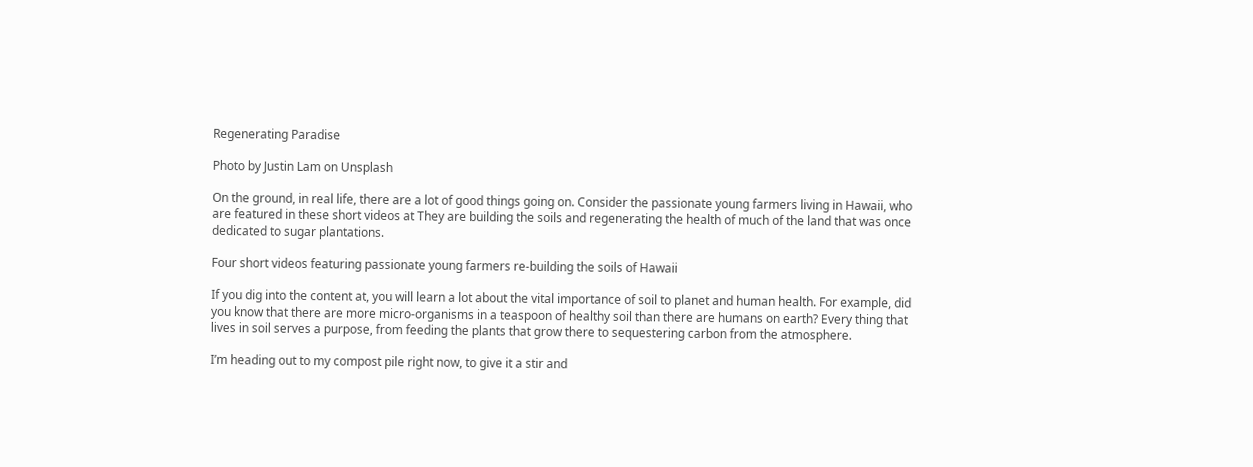Regenerating Paradise

Photo by Justin Lam on Unsplash

On the ground, in real life, there are a lot of good things going on. Consider the passionate young farmers living in Hawaii, who are featured in these short videos at They are building the soils and regenerating the health of much of the land that was once dedicated to sugar plantations.

Four short videos featuring passionate young farmers re-building the soils of Hawaii

If you dig into the content at, you will learn a lot about the vital importance of soil to planet and human health. For example, did you know that there are more micro-organisms in a teaspoon of healthy soil than there are humans on earth? Every thing that lives in soil serves a purpose, from feeding the plants that grow there to sequestering carbon from the atmosphere.

I’m heading out to my compost pile right now, to give it a stir and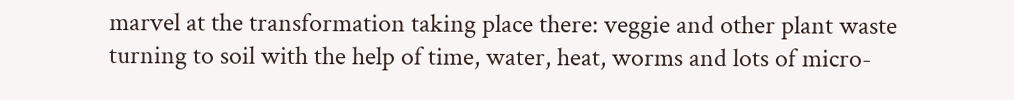marvel at the transformation taking place there: veggie and other plant waste turning to soil with the help of time, water, heat, worms and lots of micro-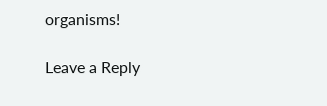organisms!

Leave a Reply